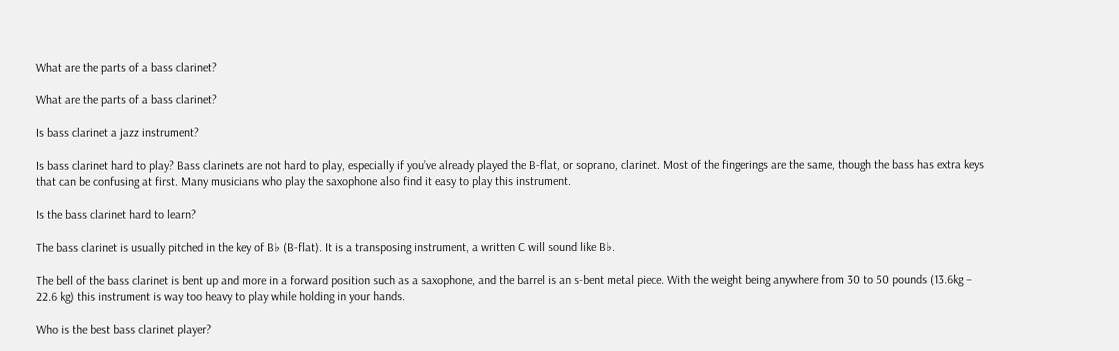What are the parts of a bass clarinet?

What are the parts of a bass clarinet?

Is bass clarinet a jazz instrument?

Is bass clarinet hard to play? Bass clarinets are not hard to play, especially if you’ve already played the B-flat, or soprano, clarinet. Most of the fingerings are the same, though the bass has extra keys that can be confusing at first. Many musicians who play the saxophone also find it easy to play this instrument.

Is the bass clarinet hard to learn?

The bass clarinet is usually pitched in the key of B♭ (B-flat). It is a transposing instrument, a written C will sound like B♭.

The bell of the bass clarinet is bent up and more in a forward position such as a saxophone, and the barrel is an s-bent metal piece. With the weight being anywhere from 30 to 50 pounds (13.6kg – 22.6 kg) this instrument is way too heavy to play while holding in your hands.

Who is the best bass clarinet player?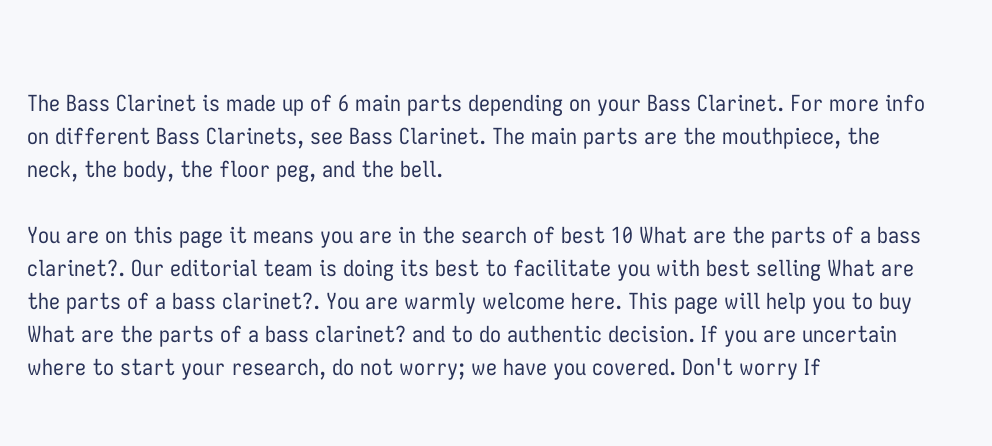The Bass Clarinet is made up of 6 main parts depending on your Bass Clarinet. For more info on different Bass Clarinets, see Bass Clarinet. The main parts are the mouthpiece, the neck, the body, the floor peg, and the bell.

You are on this page it means you are in the search of best 10 What are the parts of a bass clarinet?. Our editorial team is doing its best to facilitate you with best selling What are the parts of a bass clarinet?. You are warmly welcome here. This page will help you to buy What are the parts of a bass clarinet? and to do authentic decision. If you are uncertain where to start your research, do not worry; we have you covered. Don't worry If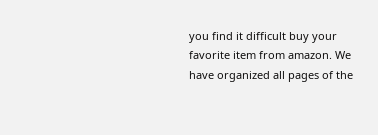you find it difficult buy your favorite item from amazon. We have organized all pages of the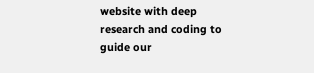website with deep research and coding to guide our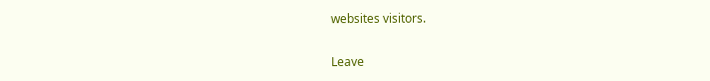websites visitors.

Leave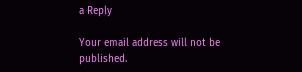a Reply

Your email address will not be published.